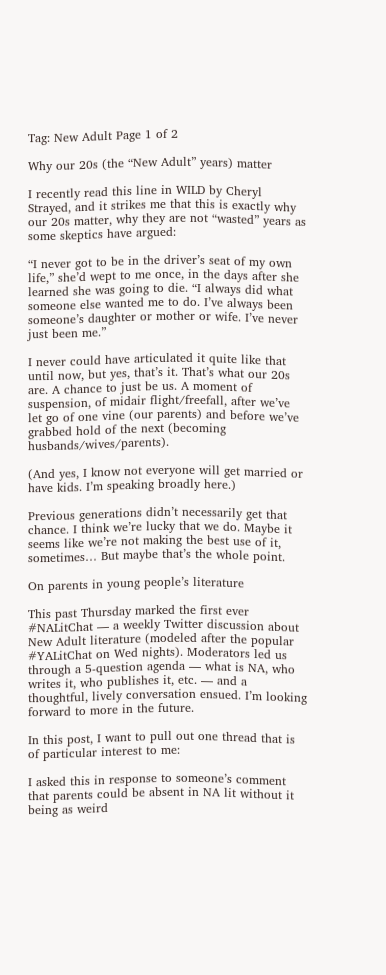Tag: New Adult Page 1 of 2

Why our 20s (the “New Adult” years) matter

I recently read this line in WILD by Cheryl Strayed, and it strikes me that this is exactly why our 20s matter, why they are not “wasted” years as some skeptics have argued:

“I never got to be in the driver’s seat of my own life,” she’d wept to me once, in the days after she learned she was going to die. “I always did what someone else wanted me to do. I’ve always been someone’s daughter or mother or wife. I’ve never just been me.”

I never could have articulated it quite like that until now, but yes, that’s it. That’s what our 20s are. A chance to just be us. A moment of suspension, of midair flight/freefall, after we’ve let go of one vine (our parents) and before we’ve grabbed hold of the next (becoming husbands/wives/parents).

(And yes, I know not everyone will get married or have kids. I’m speaking broadly here.)

Previous generations didn’t necessarily get that chance. I think we’re lucky that we do. Maybe it seems like we’re not making the best use of it, sometimes… But maybe that’s the whole point.

On parents in young people’s literature

This past Thursday marked the first ever #NALitChat — a weekly Twitter discussion about New Adult literature (modeled after the popular #YALitChat on Wed nights). Moderators led us through a 5-question agenda — what is NA, who writes it, who publishes it, etc. — and a thoughtful, lively conversation ensued. I’m looking forward to more in the future.

In this post, I want to pull out one thread that is of particular interest to me:

I asked this in response to someone’s comment that parents could be absent in NA lit without it being as weird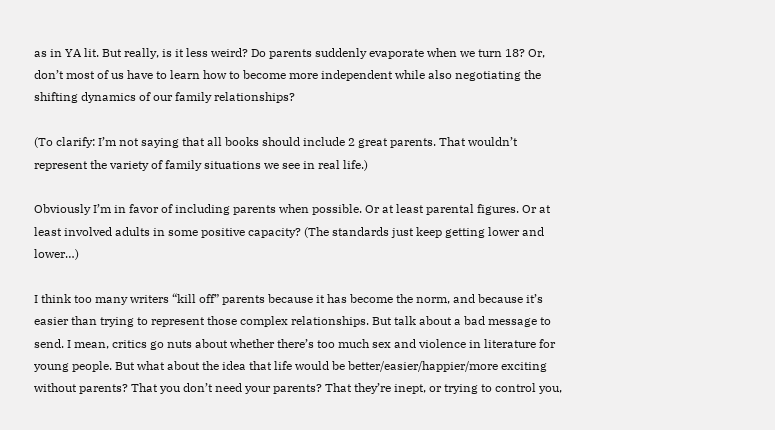as in YA lit. But really, is it less weird? Do parents suddenly evaporate when we turn 18? Or, don’t most of us have to learn how to become more independent while also negotiating the shifting dynamics of our family relationships?

(To clarify: I’m not saying that all books should include 2 great parents. That wouldn’t represent the variety of family situations we see in real life.)

Obviously I’m in favor of including parents when possible. Or at least parental figures. Or at least involved adults in some positive capacity? (The standards just keep getting lower and lower…)

I think too many writers “kill off” parents because it has become the norm, and because it’s easier than trying to represent those complex relationships. But talk about a bad message to send. I mean, critics go nuts about whether there’s too much sex and violence in literature for young people. But what about the idea that life would be better/easier/happier/more exciting without parents? That you don’t need your parents? That they’re inept, or trying to control you,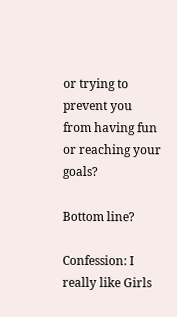or trying to prevent you from having fun or reaching your goals?

Bottom line?

Confession: I really like Girls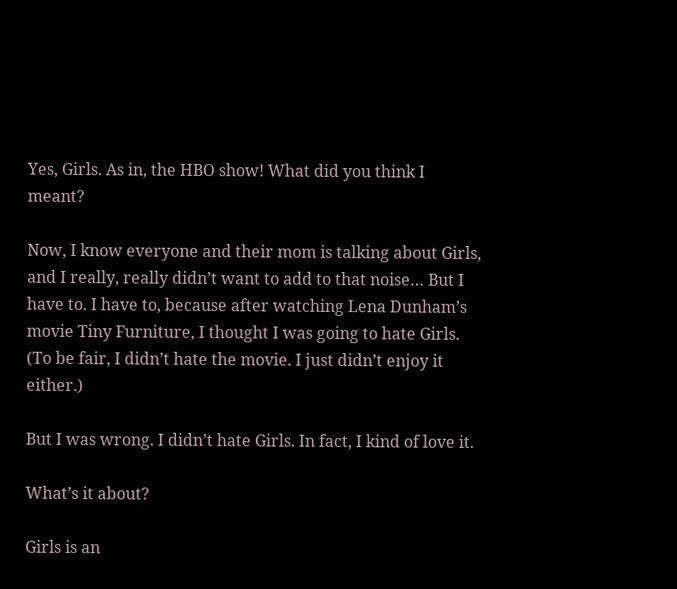Yes, Girls. As in, the HBO show! What did you think I meant?

Now, I know everyone and their mom is talking about Girls, and I really, really didn’t want to add to that noise… But I have to. I have to, because after watching Lena Dunham’s movie Tiny Furniture, I thought I was going to hate Girls. (To be fair, I didn’t hate the movie. I just didn’t enjoy it either.)

But I was wrong. I didn’t hate Girls. In fact, I kind of love it.

What’s it about?

Girls is an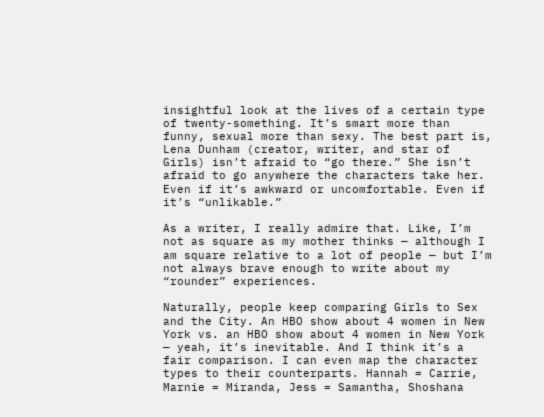insightful look at the lives of a certain type of twenty-something. It’s smart more than funny, sexual more than sexy. The best part is, Lena Dunham (creator, writer, and star of Girls) isn’t afraid to “go there.” She isn’t afraid to go anywhere the characters take her. Even if it’s awkward or uncomfortable. Even if it’s “unlikable.”

As a writer, I really admire that. Like, I’m not as square as my mother thinks — although I am square relative to a lot of people — but I’m not always brave enough to write about my “rounder” experiences.

Naturally, people keep comparing Girls to Sex and the City. An HBO show about 4 women in New York vs. an HBO show about 4 women in New York — yeah, it’s inevitable. And I think it’s a fair comparison. I can even map the character types to their counterparts. Hannah = Carrie, Marnie = Miranda, Jess = Samantha, Shoshana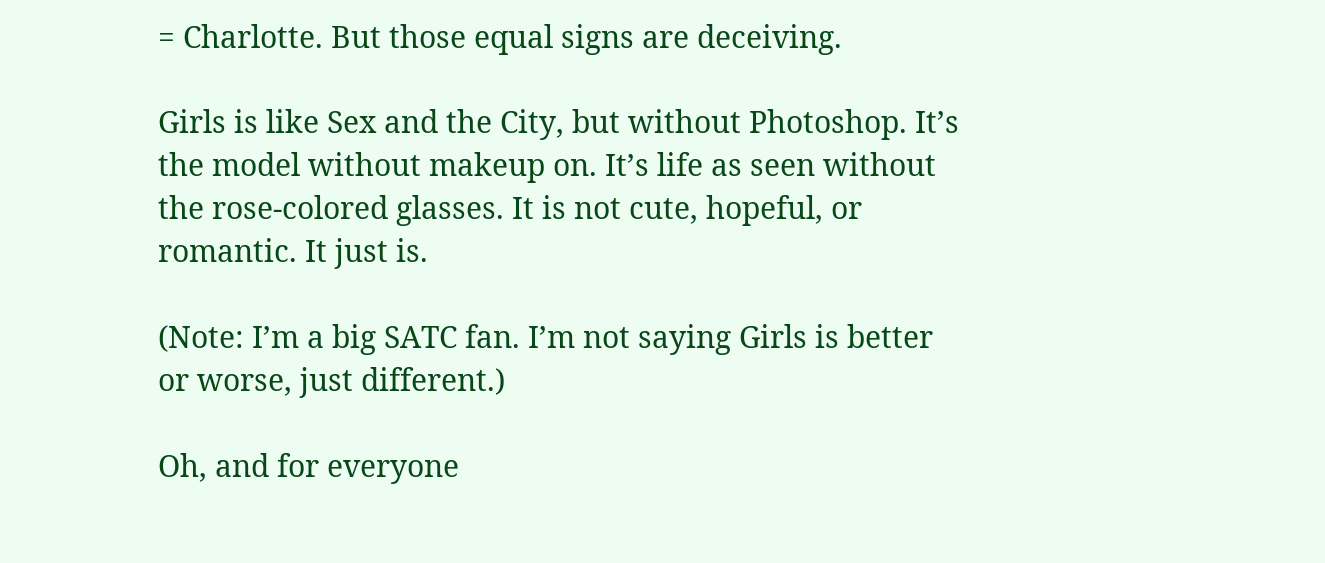= Charlotte. But those equal signs are deceiving.

Girls is like Sex and the City, but without Photoshop. It’s the model without makeup on. It’s life as seen without the rose-colored glasses. It is not cute, hopeful, or romantic. It just is.

(Note: I’m a big SATC fan. I’m not saying Girls is better or worse, just different.)

Oh, and for everyone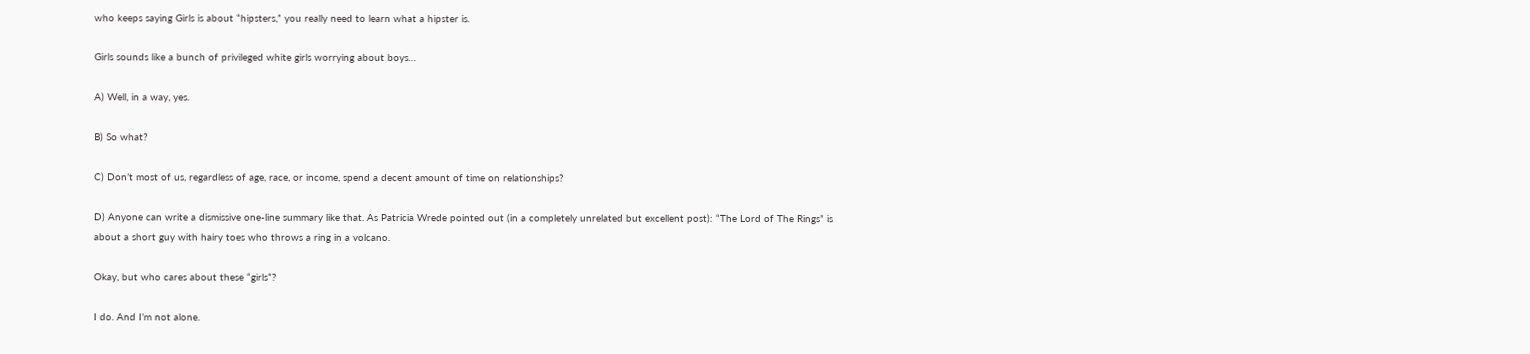who keeps saying Girls is about “hipsters,” you really need to learn what a hipster is.

Girls sounds like a bunch of privileged white girls worrying about boys…

A) Well, in a way, yes.

B) So what?

C) Don’t most of us, regardless of age, race, or income, spend a decent amount of time on relationships?

D) Anyone can write a dismissive one-line summary like that. As Patricia Wrede pointed out (in a completely unrelated but excellent post): “The Lord of The Rings” is about a short guy with hairy toes who throws a ring in a volcano.

Okay, but who cares about these “girls”?

I do. And I’m not alone.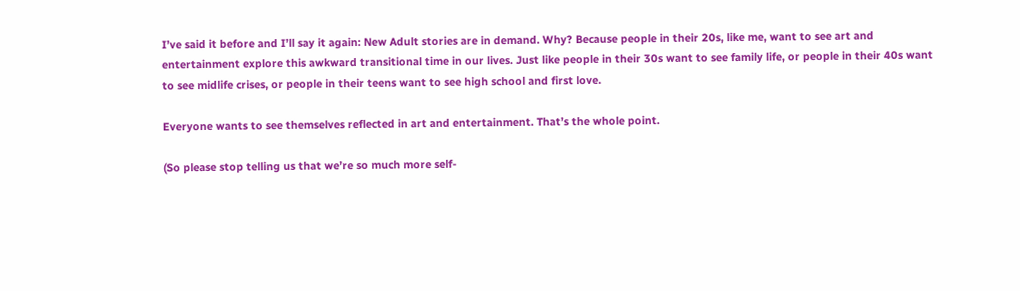I’ve said it before and I’ll say it again: New Adult stories are in demand. Why? Because people in their 20s, like me, want to see art and entertainment explore this awkward transitional time in our lives. Just like people in their 30s want to see family life, or people in their 40s want to see midlife crises, or people in their teens want to see high school and first love.

Everyone wants to see themselves reflected in art and entertainment. That’s the whole point.

(So please stop telling us that we’re so much more self-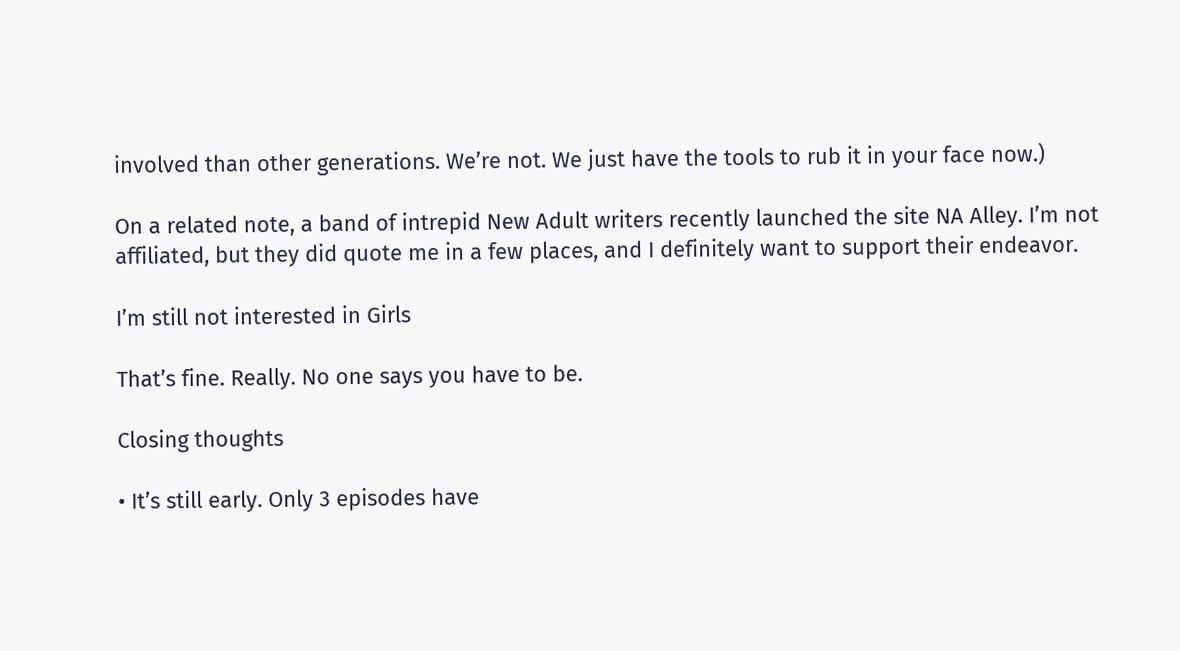involved than other generations. We’re not. We just have the tools to rub it in your face now.)

On a related note, a band of intrepid New Adult writers recently launched the site NA Alley. I’m not affiliated, but they did quote me in a few places, and I definitely want to support their endeavor.

I’m still not interested in Girls

That’s fine. Really. No one says you have to be.

Closing thoughts

• It’s still early. Only 3 episodes have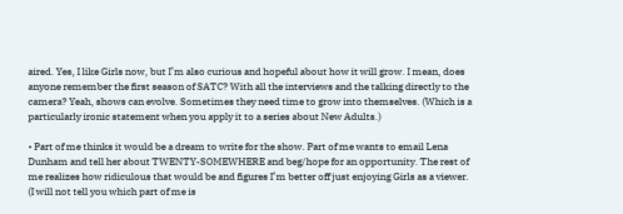aired. Yes, I like Girls now, but I’m also curious and hopeful about how it will grow. I mean, does anyone remember the first season of SATC? With all the interviews and the talking directly to the camera? Yeah, shows can evolve. Sometimes they need time to grow into themselves. (Which is a particularly ironic statement when you apply it to a series about New Adults.)

• Part of me thinks it would be a dream to write for the show. Part of me wants to email Lena Dunham and tell her about TWENTY-SOMEWHERE and beg/hope for an opportunity. The rest of me realizes how ridiculous that would be and figures I’m better off just enjoying Girls as a viewer. (I will not tell you which part of me is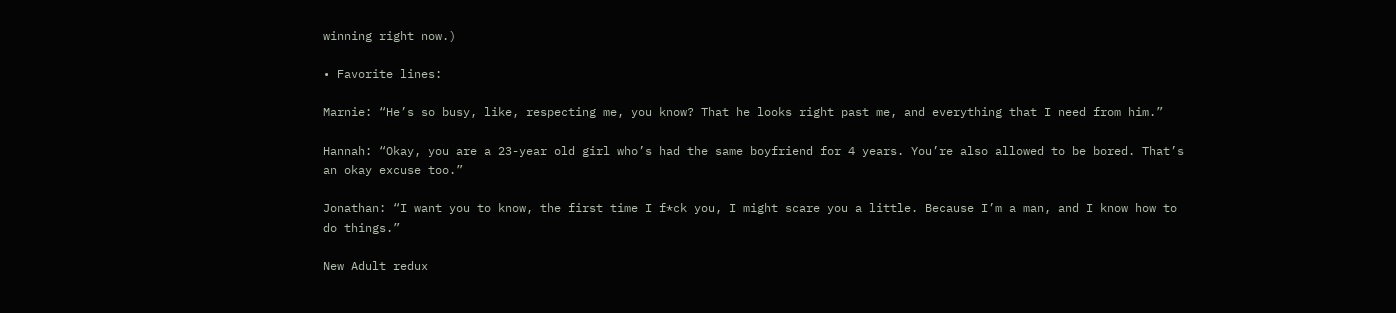winning right now.)

• Favorite lines:

Marnie: “He’s so busy, like, respecting me, you know? That he looks right past me, and everything that I need from him.”

Hannah: “Okay, you are a 23-year old girl who’s had the same boyfriend for 4 years. You’re also allowed to be bored. That’s an okay excuse too.”

Jonathan: “I want you to know, the first time I f*ck you, I might scare you a little. Because I’m a man, and I know how to do things.”

New Adult redux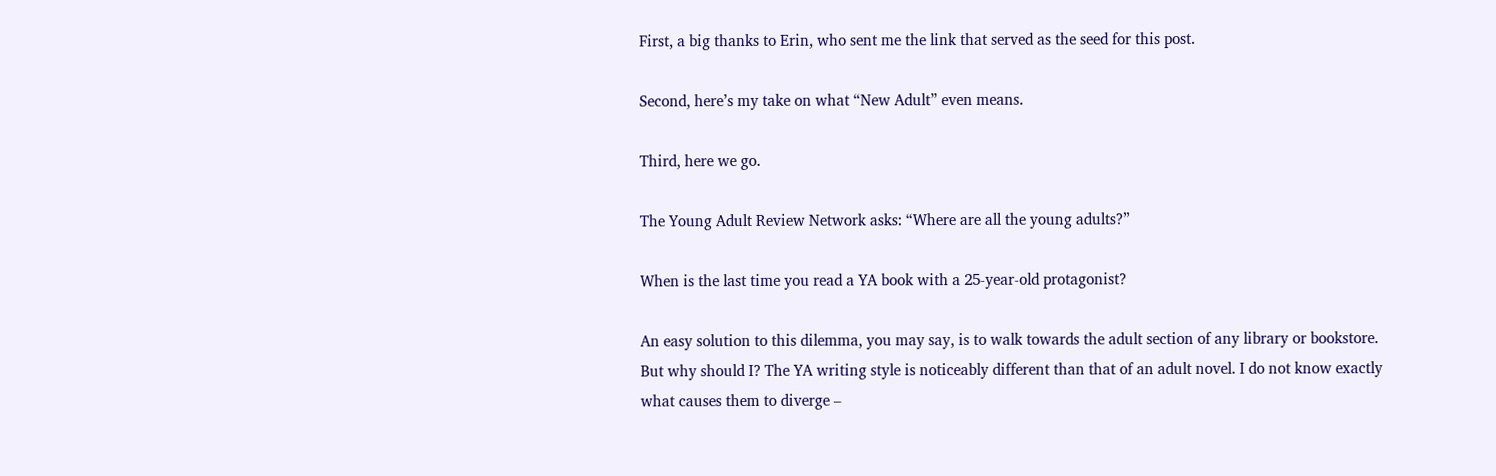First, a big thanks to Erin, who sent me the link that served as the seed for this post.

Second, here’s my take on what “New Adult” even means.

Third, here we go.

The Young Adult Review Network asks: “Where are all the young adults?”

When is the last time you read a YA book with a 25-year-old protagonist?

An easy solution to this dilemma, you may say, is to walk towards the adult section of any library or bookstore. But why should I? The YA writing style is noticeably different than that of an adult novel. I do not know exactly what causes them to diverge –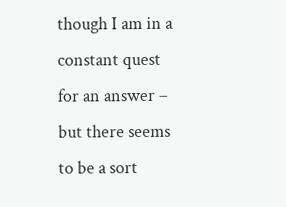though I am in a constant quest for an answer – but there seems to be a sort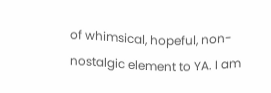of whimsical, hopeful, non-nostalgic element to YA. I am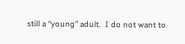still a “young” adult.  I do not want to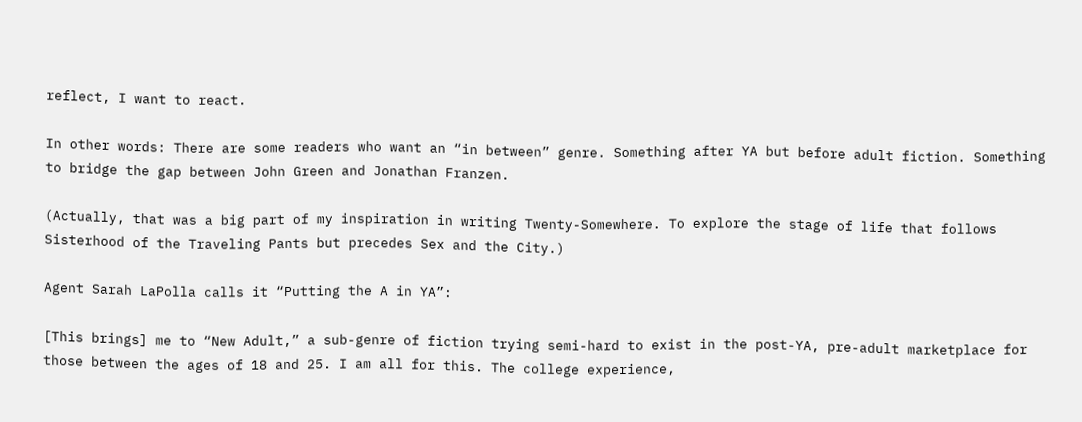reflect, I want to react.

In other words: There are some readers who want an “in between” genre. Something after YA but before adult fiction. Something to bridge the gap between John Green and Jonathan Franzen.

(Actually, that was a big part of my inspiration in writing Twenty-Somewhere. To explore the stage of life that follows Sisterhood of the Traveling Pants but precedes Sex and the City.)

Agent Sarah LaPolla calls it “Putting the A in YA”:

[This brings] me to “New Adult,” a sub-genre of fiction trying semi-hard to exist in the post-YA, pre-adult marketplace for those between the ages of 18 and 25. I am all for this. The college experience,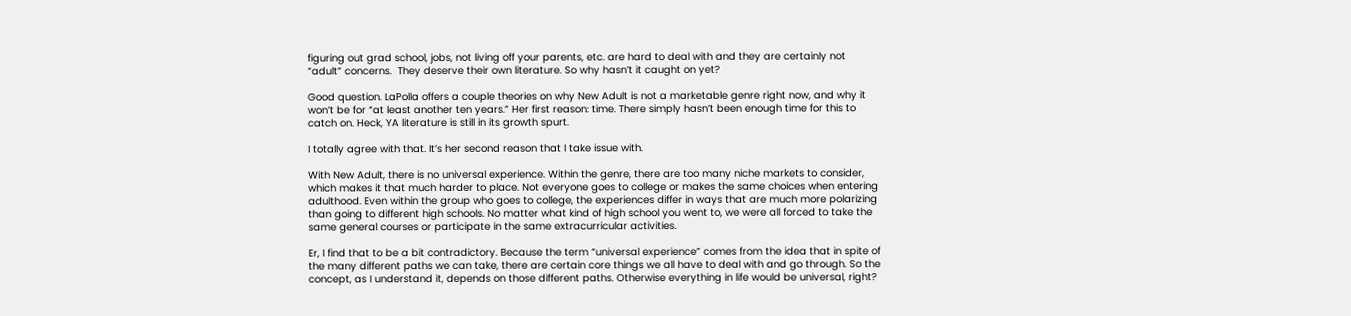figuring out grad school, jobs, not living off your parents, etc. are hard to deal with and they are certainly not “adult” concerns.  They deserve their own literature. So why hasn’t it caught on yet?

Good question. LaPolla offers a couple theories on why New Adult is not a marketable genre right now, and why it won’t be for “at least another ten years.” Her first reason: time. There simply hasn’t been enough time for this to catch on. Heck, YA literature is still in its growth spurt.

I totally agree with that. It’s her second reason that I take issue with.

With New Adult, there is no universal experience. Within the genre, there are too many niche markets to consider, which makes it that much harder to place. Not everyone goes to college or makes the same choices when entering adulthood. Even within the group who goes to college, the experiences differ in ways that are much more polarizing than going to different high schools. No matter what kind of high school you went to, we were all forced to take the same general courses or participate in the same extracurricular activities.

Er, I find that to be a bit contradictory. Because the term “universal experience” comes from the idea that in spite of the many different paths we can take, there are certain core things we all have to deal with and go through. So the concept, as I understand it, depends on those different paths. Otherwise everything in life would be universal, right?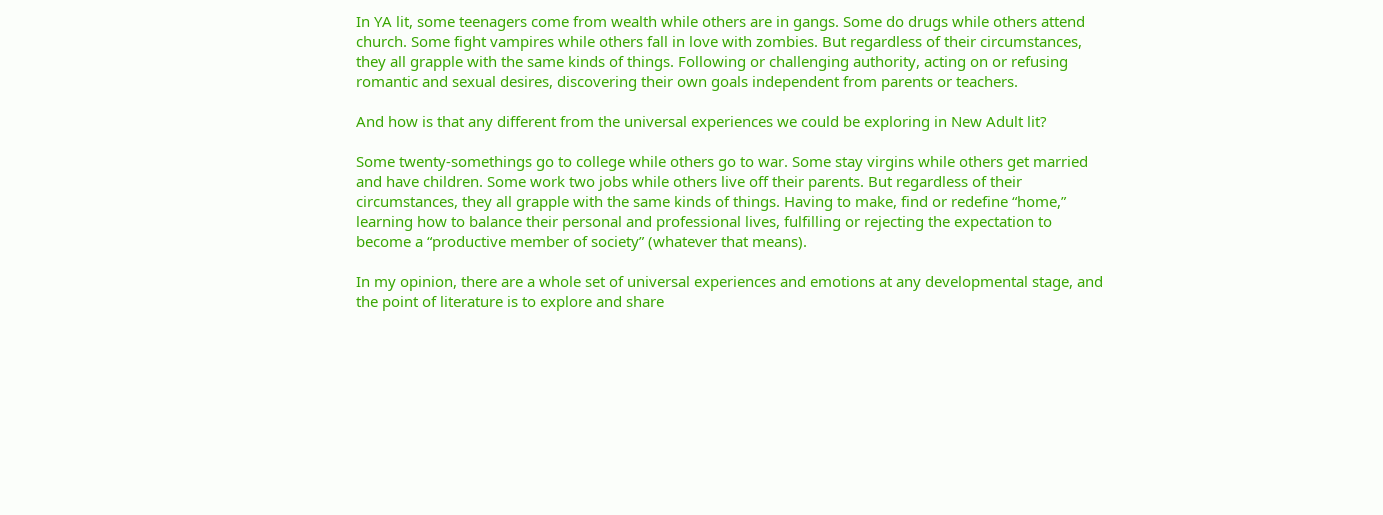In YA lit, some teenagers come from wealth while others are in gangs. Some do drugs while others attend church. Some fight vampires while others fall in love with zombies. But regardless of their circumstances, they all grapple with the same kinds of things. Following or challenging authority, acting on or refusing romantic and sexual desires, discovering their own goals independent from parents or teachers.

And how is that any different from the universal experiences we could be exploring in New Adult lit?

Some twenty-somethings go to college while others go to war. Some stay virgins while others get married and have children. Some work two jobs while others live off their parents. But regardless of their circumstances, they all grapple with the same kinds of things. Having to make, find or redefine “home,” learning how to balance their personal and professional lives, fulfilling or rejecting the expectation to become a “productive member of society” (whatever that means).

In my opinion, there are a whole set of universal experiences and emotions at any developmental stage, and the point of literature is to explore and share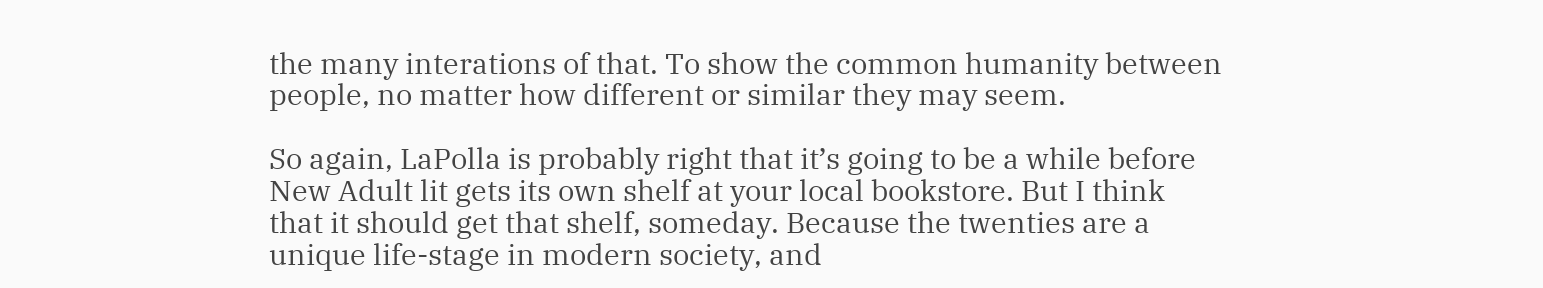the many interations of that. To show the common humanity between people, no matter how different or similar they may seem.

So again, LaPolla is probably right that it’s going to be a while before New Adult lit gets its own shelf at your local bookstore. But I think that it should get that shelf, someday. Because the twenties are a unique life-stage in modern society, and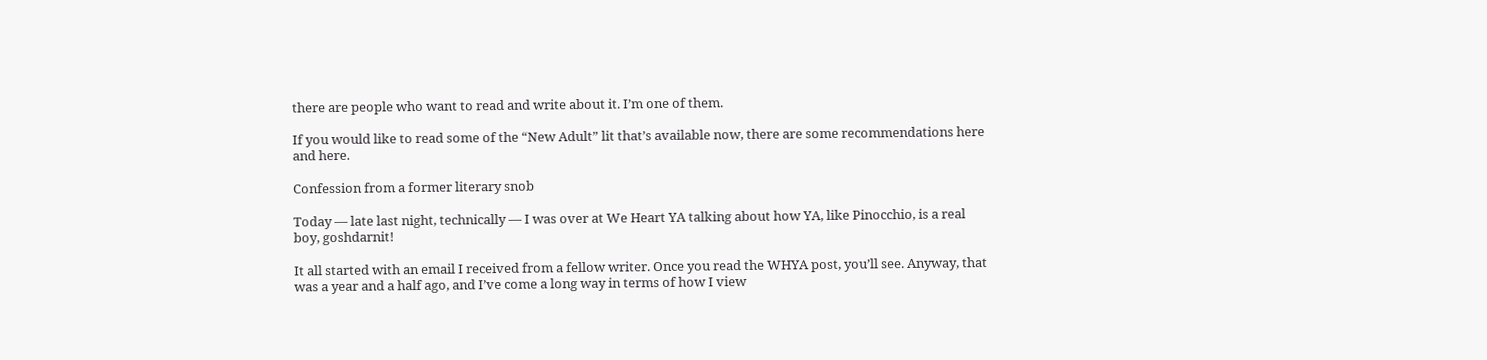there are people who want to read and write about it. I’m one of them.

If you would like to read some of the “New Adult” lit that’s available now, there are some recommendations here and here.

Confession from a former literary snob

Today — late last night, technically — I was over at We Heart YA talking about how YA, like Pinocchio, is a real boy, goshdarnit!

It all started with an email I received from a fellow writer. Once you read the WHYA post, you’ll see. Anyway, that was a year and a half ago, and I’ve come a long way in terms of how I view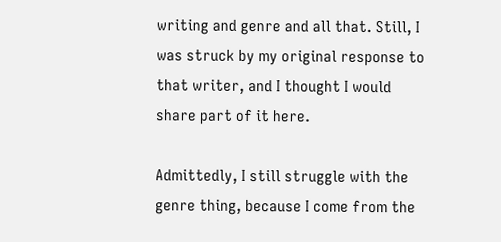writing and genre and all that. Still, I was struck by my original response to that writer, and I thought I would share part of it here.

Admittedly, I still struggle with the genre thing, because I come from the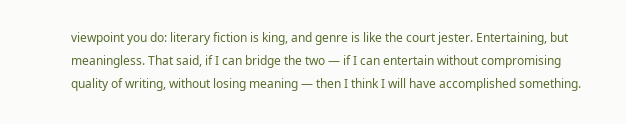viewpoint you do: literary fiction is king, and genre is like the court jester. Entertaining, but meaningless. That said, if I can bridge the two — if I can entertain without compromising quality of writing, without losing meaning — then I think I will have accomplished something.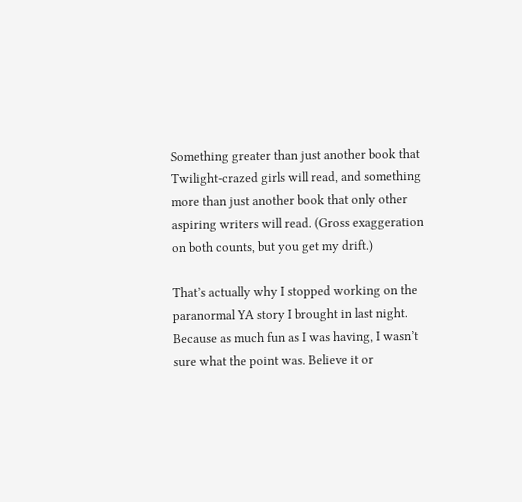Something greater than just another book that Twilight-crazed girls will read, and something more than just another book that only other aspiring writers will read. (Gross exaggeration on both counts, but you get my drift.)

That’s actually why I stopped working on the paranormal YA story I brought in last night. Because as much fun as I was having, I wasn’t sure what the point was. Believe it or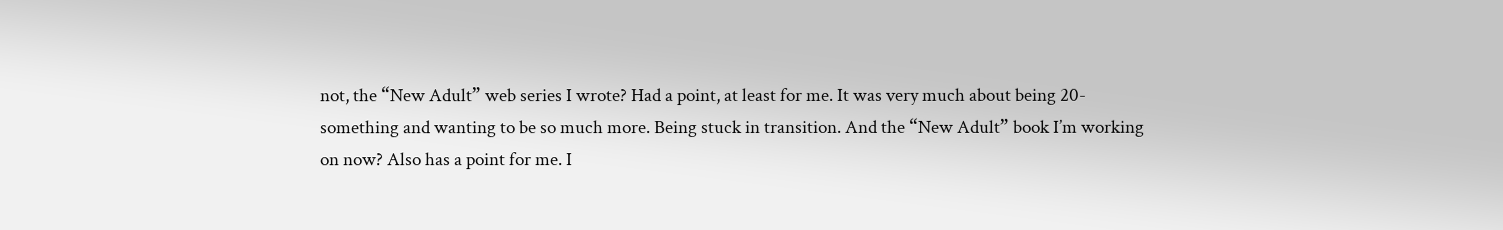not, the “New Adult” web series I wrote? Had a point, at least for me. It was very much about being 20-something and wanting to be so much more. Being stuck in transition. And the “New Adult” book I’m working on now? Also has a point for me. I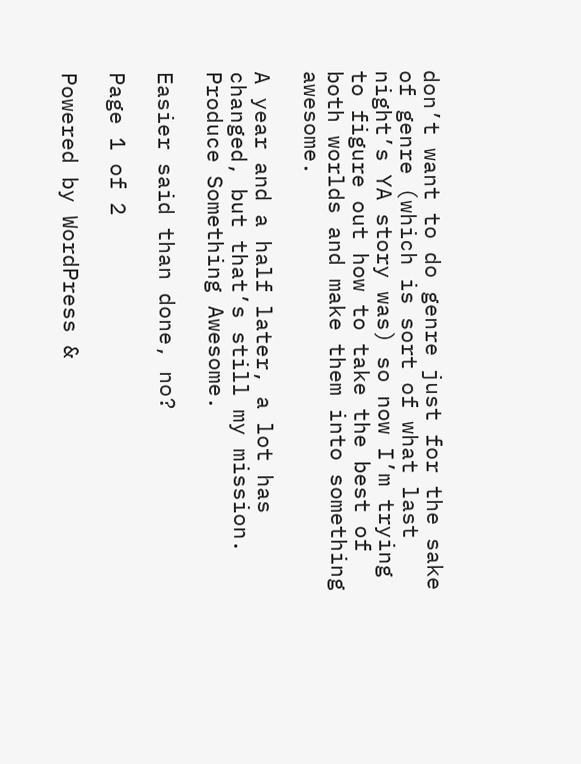don’t want to do genre just for the sake of genre (which is sort of what last night’s YA story was) so now I’m trying to figure out how to take the best of both worlds and make them into something awesome.

A year and a half later, a lot has changed, but that’s still my mission. Produce Something Awesome.

Easier said than done, no?

Page 1 of 2

Powered by WordPress &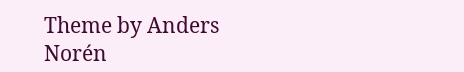Theme by Anders Norén